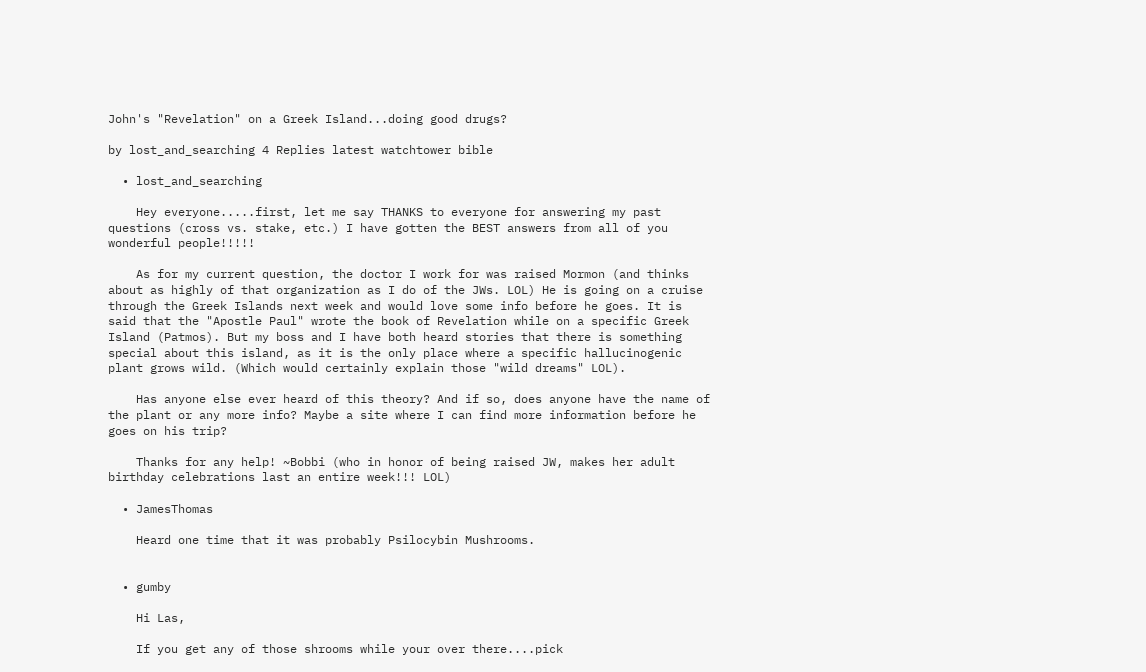John's "Revelation" on a Greek Island...doing good drugs?

by lost_and_searching 4 Replies latest watchtower bible

  • lost_and_searching

    Hey everyone.....first, let me say THANKS to everyone for answering my past questions (cross vs. stake, etc.) I have gotten the BEST answers from all of you wonderful people!!!!!

    As for my current question, the doctor I work for was raised Mormon (and thinks about as highly of that organization as I do of the JWs. LOL) He is going on a cruise through the Greek Islands next week and would love some info before he goes. It is said that the "Apostle Paul" wrote the book of Revelation while on a specific Greek Island (Patmos). But my boss and I have both heard stories that there is something special about this island, as it is the only place where a specific hallucinogenic plant grows wild. (Which would certainly explain those "wild dreams" LOL).

    Has anyone else ever heard of this theory? And if so, does anyone have the name of the plant or any more info? Maybe a site where I can find more information before he goes on his trip?

    Thanks for any help! ~Bobbi (who in honor of being raised JW, makes her adult birthday celebrations last an entire week!!! LOL)

  • JamesThomas

    Heard one time that it was probably Psilocybin Mushrooms.


  • gumby

    Hi Las,

    If you get any of those shrooms while your over there....pick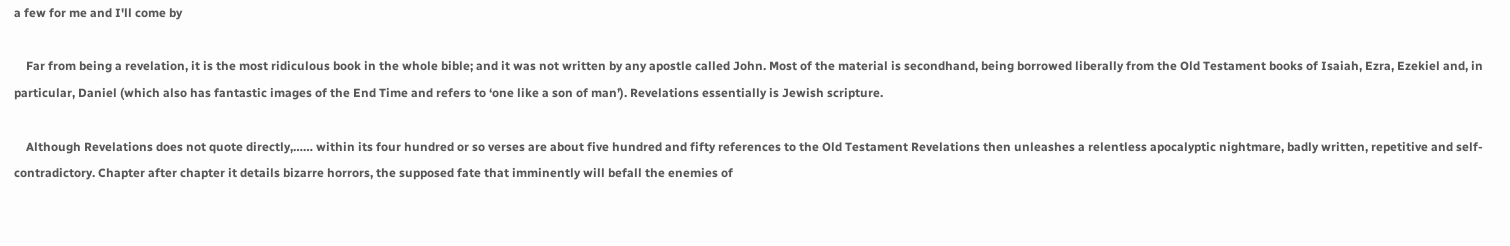a few for me and I'll come by

    Far from being a revelation, it is the most ridiculous book in the whole bible; and it was not written by any apostle called John. Most of the material is secondhand, being borrowed liberally from the Old Testament books of Isaiah, Ezra, Ezekiel and, in particular, Daniel (which also has fantastic images of the End Time and refers to ‘one like a son of man’). Revelations essentially is Jewish scripture.

    Although Revelations does not quote directly,…… within its four hundred or so verses are about five hundred and fifty references to the Old Testament Revelations then unleashes a relentless apocalyptic nightmare, badly written, repetitive and self-contradictory. Chapter after chapter it details bizarre horrors, the supposed fate that imminently will befall the enemies of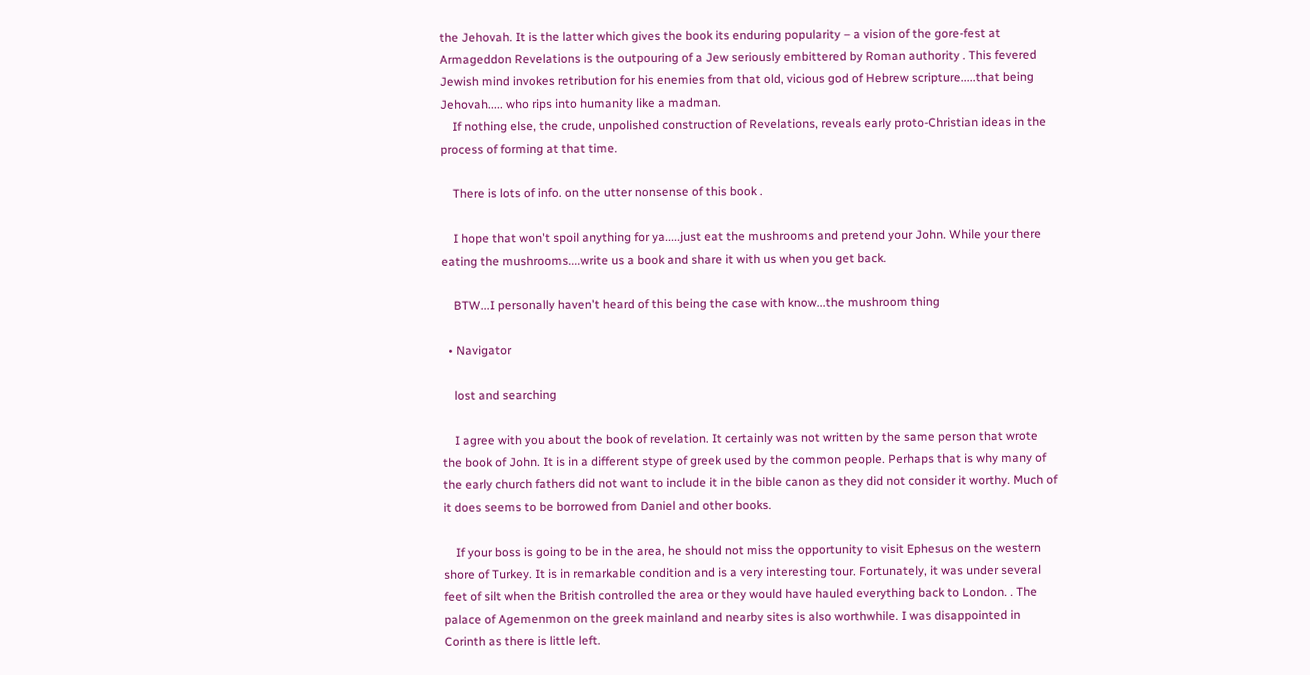the Jehovah. It is the latter which gives the book its enduring popularity – a vision of the gore-fest at Armageddon Revelations is the outpouring of a Jew seriously embittered by Roman authority . This fevered Jewish mind invokes retribution for his enemies from that old, vicious god of Hebrew scripture.....that being Jehovah..... who rips into humanity like a madman.
    If nothing else, the crude, unpolished construction of Revelations, reveals early proto-Christian ideas in the process of forming at that time.

    There is lots of info. on the utter nonsense of this book .

    I hope that won't spoil anything for ya.....just eat the mushrooms and pretend your John. While your there eating the mushrooms....write us a book and share it with us when you get back.

    BTW...I personally haven't heard of this being the case with know...the mushroom thing

  • Navigator

    lost and searching

    I agree with you about the book of revelation. It certainly was not written by the same person that wrote the book of John. It is in a different stype of greek used by the common people. Perhaps that is why many of the early church fathers did not want to include it in the bible canon as they did not consider it worthy. Much of it does seems to be borrowed from Daniel and other books.

    If your boss is going to be in the area, he should not miss the opportunity to visit Ephesus on the western shore of Turkey. It is in remarkable condition and is a very interesting tour. Fortunately, it was under several feet of silt when the British controlled the area or they would have hauled everything back to London. . The palace of Agemenmon on the greek mainland and nearby sites is also worthwhile. I was disappointed in Corinth as there is little left.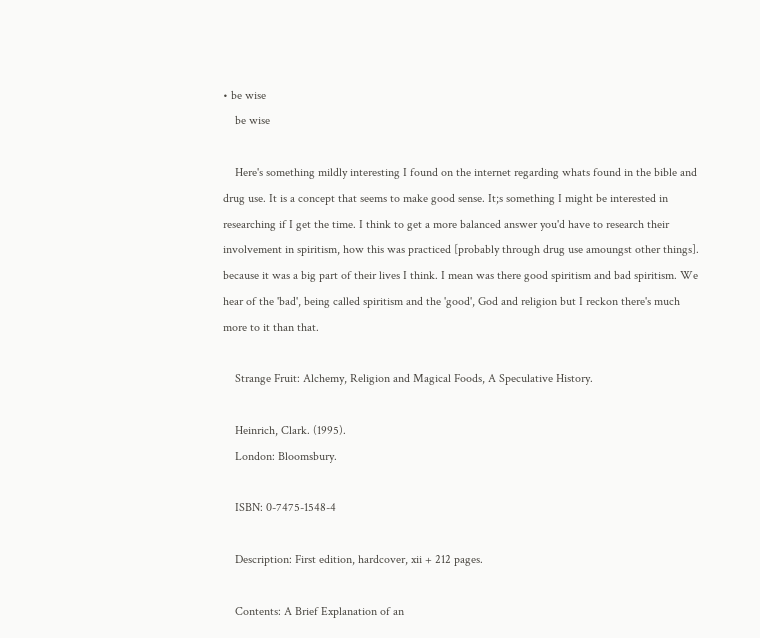• be wise
    be wise

    Here's something mildly interesting I found on the internet regarding whats found in the bible and drug use. It is a concept that seems to make good sense. It;s something I might be interested in researching if I get the time. I think to get a more balanced answer you'd have to research their involvement in spiritism, how this was practiced [probably through drug use amoungst other things]. because it was a big part of their lives I think. I mean was there good spiritism and bad spiritism. We hear of the 'bad', being called spiritism and the 'good', God and religion but I reckon there's much more to it than that.

    Strange Fruit: Alchemy, Religion and Magical Foods, A Speculative History.

    Heinrich, Clark. (1995).
    London: Bloomsbury.

    ISBN: 0-7475-1548-4

    Description: First edition, hardcover, xii + 212 pages.

    Contents: A Brief Explanation of an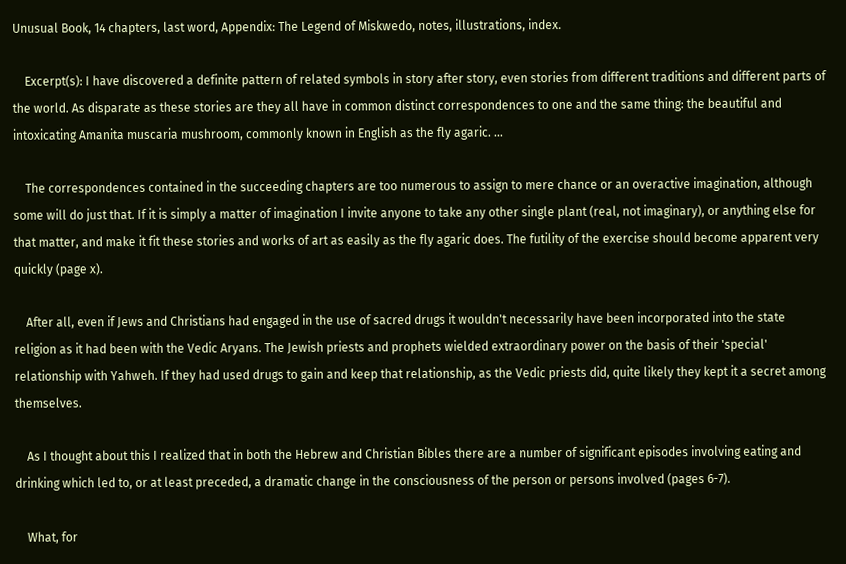Unusual Book, 14 chapters, last word, Appendix: The Legend of Miskwedo, notes, illustrations, index.

    Excerpt(s): I have discovered a definite pattern of related symbols in story after story, even stories from different traditions and different parts of the world. As disparate as these stories are they all have in common distinct correspondences to one and the same thing: the beautiful and intoxicating Amanita muscaria mushroom, commonly known in English as the fly agaric. ...

    The correspondences contained in the succeeding chapters are too numerous to assign to mere chance or an overactive imagination, although some will do just that. If it is simply a matter of imagination I invite anyone to take any other single plant (real, not imaginary), or anything else for that matter, and make it fit these stories and works of art as easily as the fly agaric does. The futility of the exercise should become apparent very quickly (page x).

    After all, even if Jews and Christians had engaged in the use of sacred drugs it wouldn't necessarily have been incorporated into the state religion as it had been with the Vedic Aryans. The Jewish priests and prophets wielded extraordinary power on the basis of their 'special' relationship with Yahweh. If they had used drugs to gain and keep that relationship, as the Vedic priests did, quite likely they kept it a secret among themselves.

    As I thought about this I realized that in both the Hebrew and Christian Bibles there are a number of significant episodes involving eating and drinking which led to, or at least preceded, a dramatic change in the consciousness of the person or persons involved (pages 6-7).

    What, for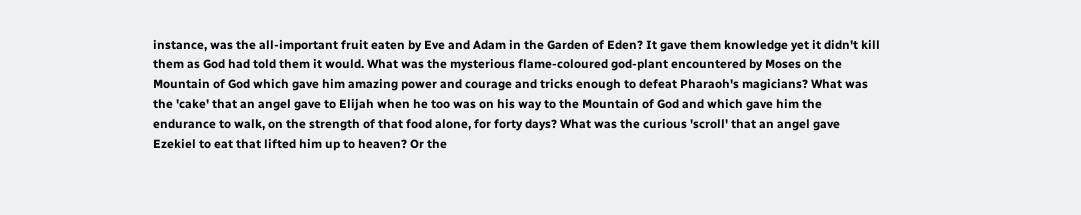instance, was the all-important fruit eaten by Eve and Adam in the Garden of Eden? It gave them knowledge yet it didn't kill them as God had told them it would. What was the mysterious flame-coloured god-plant encountered by Moses on the Mountain of God which gave him amazing power and courage and tricks enough to defeat Pharaoh's magicians? What was the 'cake' that an angel gave to Elijah when he too was on his way to the Mountain of God and which gave him the endurance to walk, on the strength of that food alone, for forty days? What was the curious 'scroll' that an angel gave Ezekiel to eat that lifted him up to heaven? Or the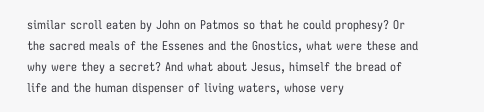similar scroll eaten by John on Patmos so that he could prophesy? Or the sacred meals of the Essenes and the Gnostics, what were these and why were they a secret? And what about Jesus, himself the bread of life and the human dispenser of living waters, whose very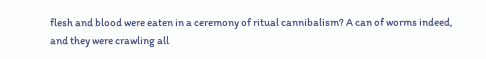flesh and blood were eaten in a ceremony of ritual cannibalism? A can of worms indeed, and they were crawling all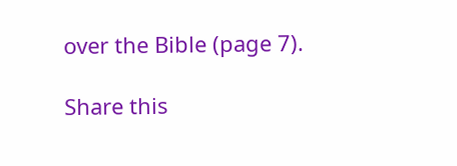over the Bible (page 7).

Share this